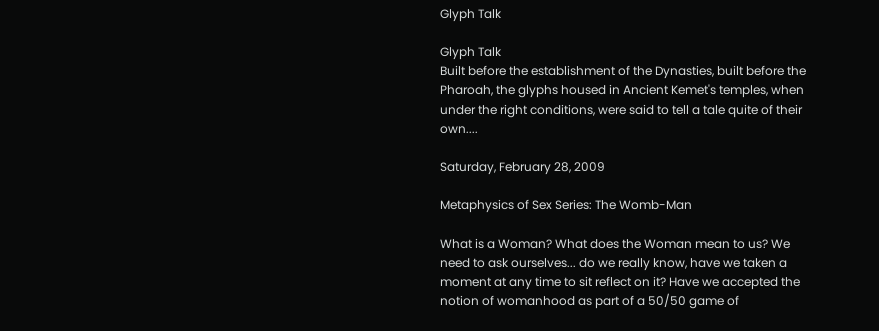Glyph Talk

Glyph Talk
Built before the establishment of the Dynasties, built before the Pharoah, the glyphs housed in Ancient Kemet's temples, when under the right conditions, were said to tell a tale quite of their own....

Saturday, February 28, 2009

Metaphysics of Sex Series: The Womb-Man

What is a Woman? What does the Woman mean to us? We need to ask ourselves... do we really know, have we taken a moment at any time to sit reflect on it? Have we accepted the notion of womanhood as part of a 50/50 game of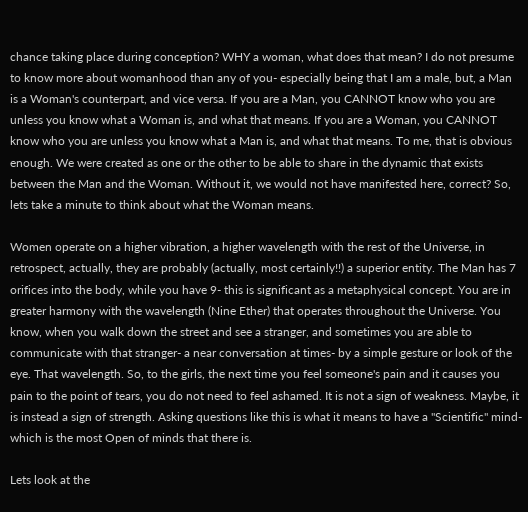chance taking place during conception? WHY a woman, what does that mean? I do not presume to know more about womanhood than any of you- especially being that I am a male, but, a Man is a Woman's counterpart, and vice versa. If you are a Man, you CANNOT know who you are unless you know what a Woman is, and what that means. If you are a Woman, you CANNOT know who you are unless you know what a Man is, and what that means. To me, that is obvious enough. We were created as one or the other to be able to share in the dynamic that exists between the Man and the Woman. Without it, we would not have manifested here, correct? So, lets take a minute to think about what the Woman means.

Women operate on a higher vibration, a higher wavelength with the rest of the Universe, in retrospect, actually, they are probably (actually, most certainly!!) a superior entity. The Man has 7 orifices into the body, while you have 9- this is significant as a metaphysical concept. You are in greater harmony with the wavelength (Nine Ether) that operates throughout the Universe. You know, when you walk down the street and see a stranger, and sometimes you are able to communicate with that stranger- a near conversation at times- by a simple gesture or look of the eye. That wavelength. So, to the girls, the next time you feel someone's pain and it causes you pain to the point of tears, you do not need to feel ashamed. It is not a sign of weakness. Maybe, it is instead a sign of strength. Asking questions like this is what it means to have a "Scientific" mind- which is the most Open of minds that there is.

Lets look at the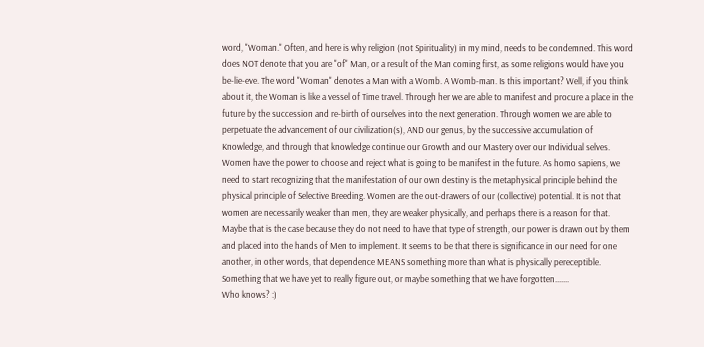word, "Woman." Often, and here is why religion (not Spirituality) in my mind, needs to be condemned. This word does NOT denote that you are "of" Man, or a result of the Man coming first, as some religions would have you be-lie-eve. The word "Woman" denotes a Man with a Womb. A Womb-man. Is this important? Well, if you think about it, the Woman is like a vessel of Time travel. Through her we are able to manifest and procure a place in the future by the succession and re-birth of ourselves into the next generation. Through women we are able to perpetuate the advancement of our civilization(s), AND our genus, by the successive accumulation of Knowledge, and through that knowledge continue our Growth and our Mastery over our Individual selves. Women have the power to choose and reject what is going to be manifest in the future. As homo sapiens, we need to start recognizing that the manifestation of our own destiny is the metaphysical principle behind the physical principle of Selective Breeding. Women are the out-drawers of our (collective) potential. It is not that women are necessarily weaker than men, they are weaker physically, and perhaps there is a reason for that. Maybe that is the case because they do not need to have that type of strength, our power is drawn out by them and placed into the hands of Men to implement. It seems to be that there is significance in our need for one another, in other words, that dependence MEANS something more than what is physically pereceptible. Something that we have yet to really figure out, or maybe something that we have forgotten.......
Who knows? :)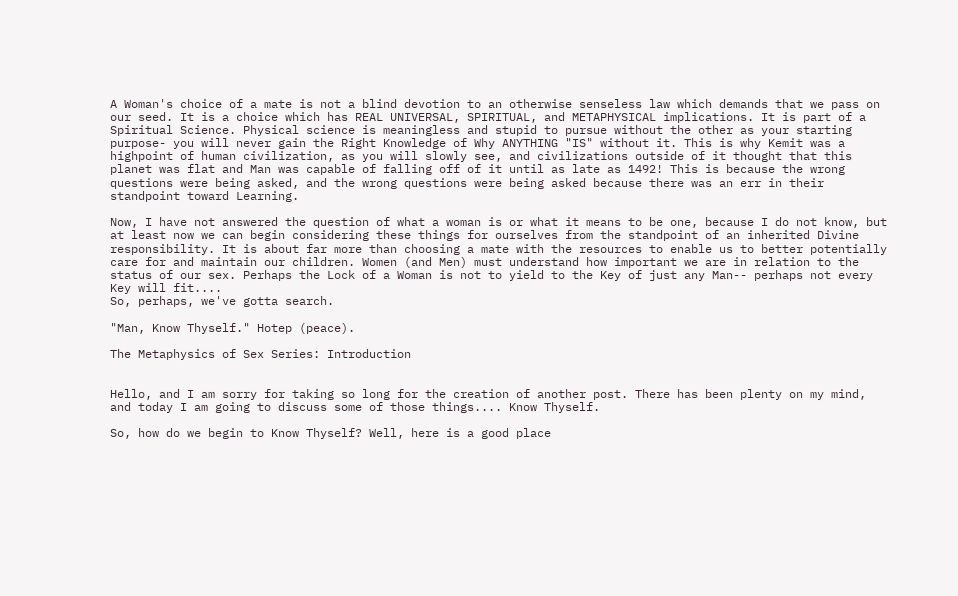A Woman's choice of a mate is not a blind devotion to an otherwise senseless law which demands that we pass on our seed. It is a choice which has REAL UNIVERSAL, SPIRITUAL, and METAPHYSICAL implications. It is part of a Spiritual Science. Physical science is meaningless and stupid to pursue without the other as your starting purpose- you will never gain the Right Knowledge of Why ANYTHING "IS" without it. This is why Kemit was a highpoint of human civilization, as you will slowly see, and civilizations outside of it thought that this planet was flat and Man was capable of falling off of it until as late as 1492! This is because the wrong questions were being asked, and the wrong questions were being asked because there was an err in their standpoint toward Learning.

Now, I have not answered the question of what a woman is or what it means to be one, because I do not know, but at least now we can begin considering these things for ourselves from the standpoint of an inherited Divine responsibility. It is about far more than choosing a mate with the resources to enable us to better potentially care for and maintain our children. Women (and Men) must understand how important we are in relation to the status of our sex. Perhaps the Lock of a Woman is not to yield to the Key of just any Man-- perhaps not every Key will fit....
So, perhaps, we've gotta search.

"Man, Know Thyself." Hotep (peace).

The Metaphysics of Sex Series: Introduction


Hello, and I am sorry for taking so long for the creation of another post. There has been plenty on my mind, and today I am going to discuss some of those things.... Know Thyself.

So, how do we begin to Know Thyself? Well, here is a good place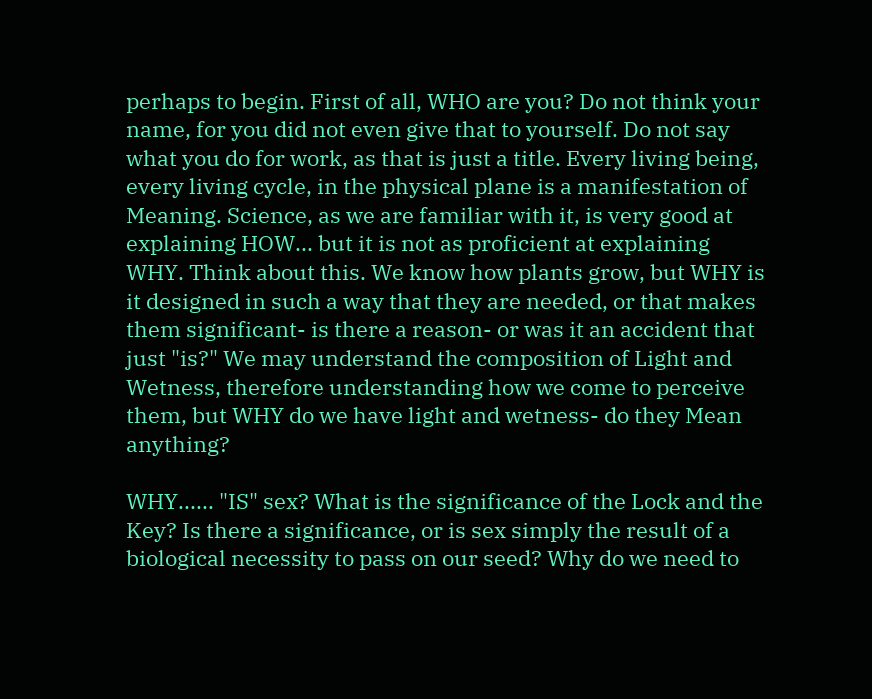perhaps to begin. First of all, WHO are you? Do not think your name, for you did not even give that to yourself. Do not say what you do for work, as that is just a title. Every living being, every living cycle, in the physical plane is a manifestation of Meaning. Science, as we are familiar with it, is very good at explaining HOW... but it is not as proficient at explaining WHY. Think about this. We know how plants grow, but WHY is it designed in such a way that they are needed, or that makes them significant- is there a reason- or was it an accident that just "is?" We may understand the composition of Light and Wetness, therefore understanding how we come to perceive them, but WHY do we have light and wetness- do they Mean anything?

WHY...... "IS" sex? What is the significance of the Lock and the Key? Is there a significance, or is sex simply the result of a biological necessity to pass on our seed? Why do we need to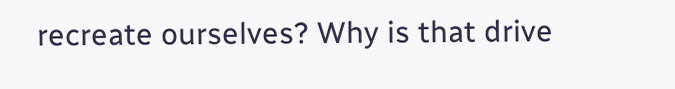recreate ourselves? Why is that drive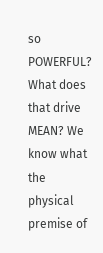so POWERFUL? What does that drive MEAN? We know what the physical premise of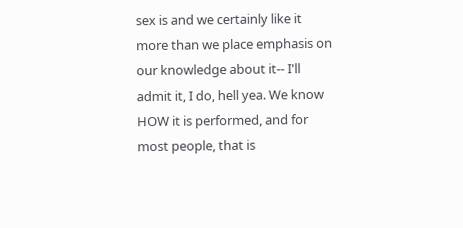sex is and we certainly like it more than we place emphasis on our knowledge about it-- I'll admit it, I do, hell yea. We know HOW it is performed, and for most people, that is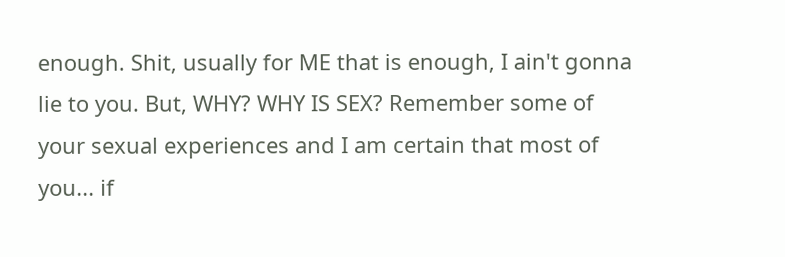enough. Shit, usually for ME that is enough, I ain't gonna lie to you. But, WHY? WHY IS SEX? Remember some of your sexual experiences and I am certain that most of you... if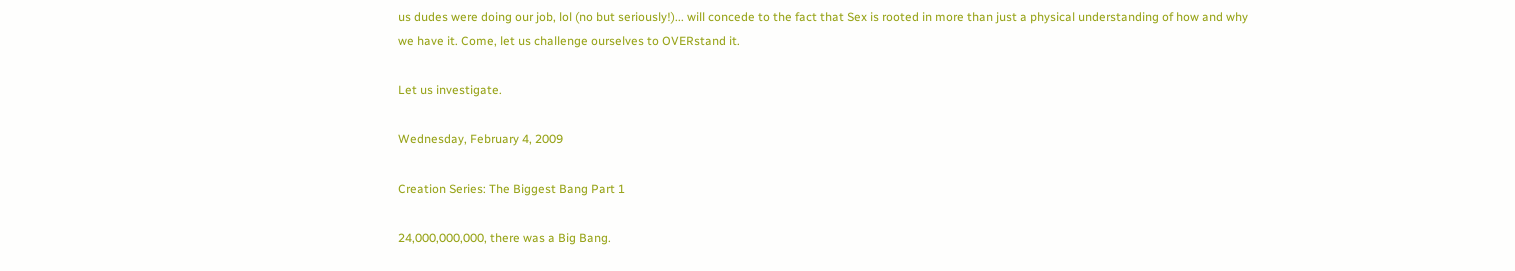us dudes were doing our job, lol (no but seriously!)... will concede to the fact that Sex is rooted in more than just a physical understanding of how and why we have it. Come, let us challenge ourselves to OVERstand it.

Let us investigate.

Wednesday, February 4, 2009

Creation Series: The Biggest Bang Part 1

24,000,000,000, there was a Big Bang.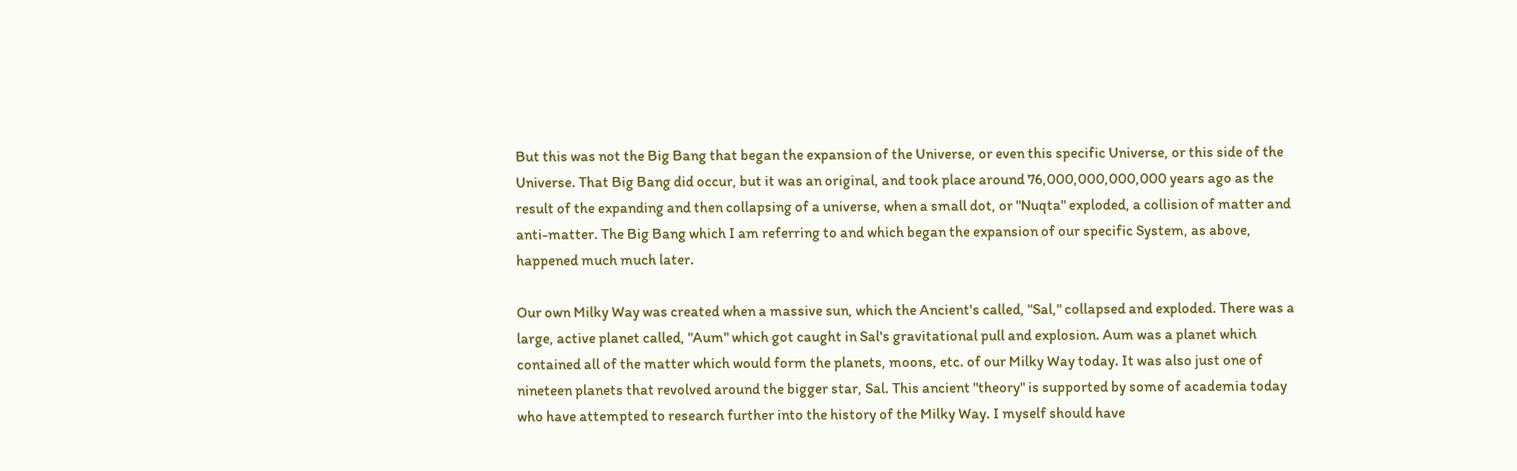But this was not the Big Bang that began the expansion of the Universe, or even this specific Universe, or this side of the Universe. That Big Bang did occur, but it was an original, and took place around 76,000,000,000,000 years ago as the result of the expanding and then collapsing of a universe, when a small dot, or "Nuqta" exploded, a collision of matter and anti-matter. The Big Bang which I am referring to and which began the expansion of our specific System, as above, happened much much later.

Our own Milky Way was created when a massive sun, which the Ancient's called, "Sal," collapsed and exploded. There was a large, active planet called, "Aum" which got caught in Sal's gravitational pull and explosion. Aum was a planet which contained all of the matter which would form the planets, moons, etc. of our Milky Way today. It was also just one of nineteen planets that revolved around the bigger star, Sal. This ancient "theory" is supported by some of academia today who have attempted to research further into the history of the Milky Way. I myself should have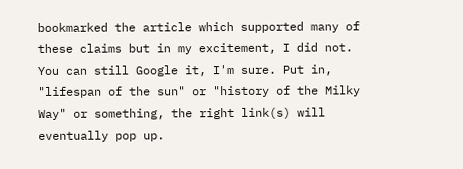bookmarked the article which supported many of these claims but in my excitement, I did not. You can still Google it, I'm sure. Put in, "lifespan of the sun" or "history of the Milky Way" or something, the right link(s) will eventually pop up.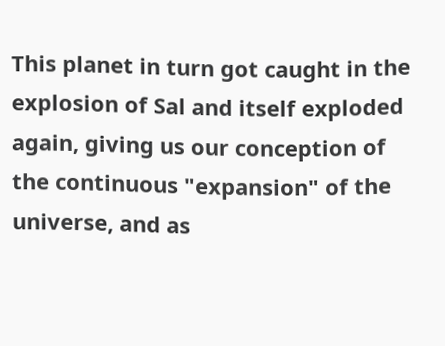This planet in turn got caught in the explosion of Sal and itself exploded again, giving us our conception of the continuous "expansion" of the universe, and as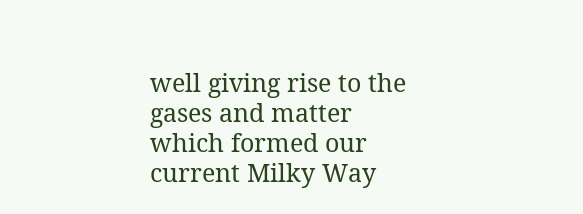well giving rise to the gases and matter which formed our current Milky Way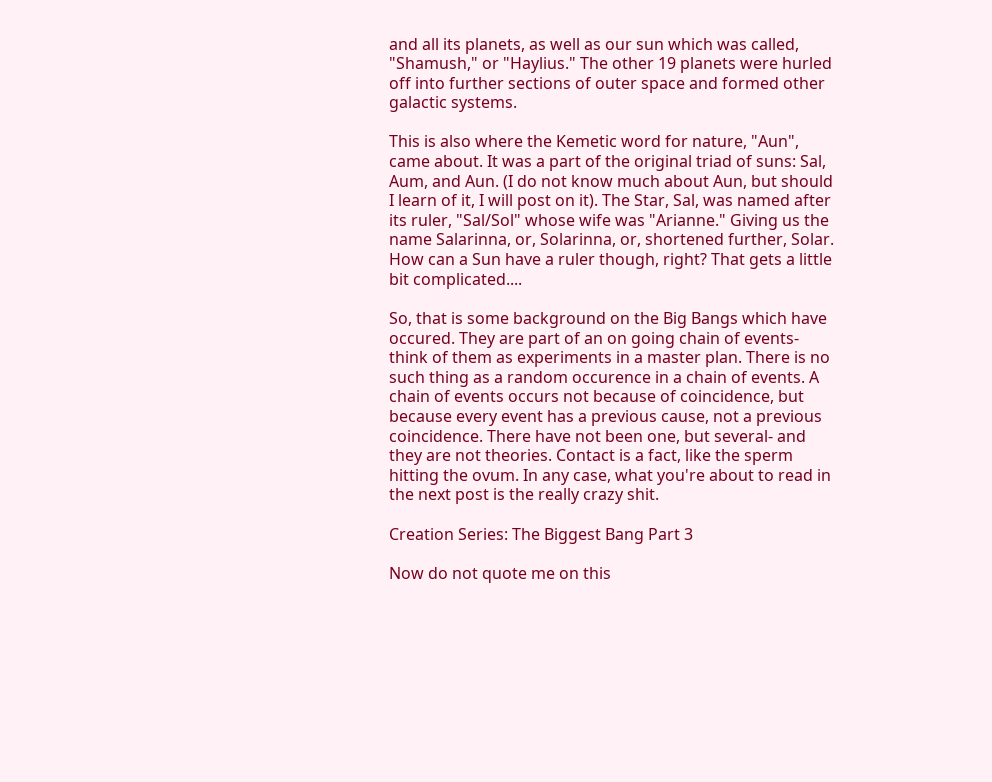and all its planets, as well as our sun which was called, "Shamush," or "Haylius." The other 19 planets were hurled off into further sections of outer space and formed other galactic systems.

This is also where the Kemetic word for nature, "Aun", came about. It was a part of the original triad of suns: Sal, Aum, and Aun. (I do not know much about Aun, but should I learn of it, I will post on it). The Star, Sal, was named after its ruler, "Sal/Sol" whose wife was "Arianne." Giving us the name Salarinna, or, Solarinna, or, shortened further, Solar. How can a Sun have a ruler though, right? That gets a little bit complicated....

So, that is some background on the Big Bangs which have occured. They are part of an on going chain of events- think of them as experiments in a master plan. There is no such thing as a random occurence in a chain of events. A chain of events occurs not because of coincidence, but because every event has a previous cause, not a previous coincidence. There have not been one, but several- and they are not theories. Contact is a fact, like the sperm hitting the ovum. In any case, what you're about to read in the next post is the really crazy shit.

Creation Series: The Biggest Bang Part 3

Now do not quote me on this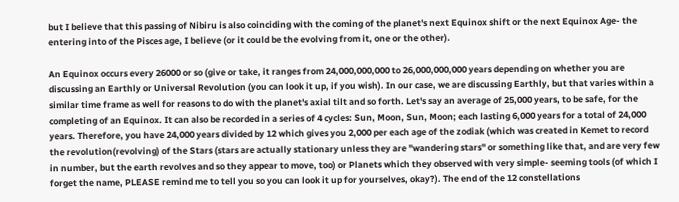but I believe that this passing of Nibiru is also coinciding with the coming of the planet's next Equinox shift or the next Equinox Age- the entering into of the Pisces age, I believe (or it could be the evolving from it, one or the other).

An Equinox occurs every 26000 or so (give or take, it ranges from 24,000,000,000 to 26,000,000,000 years depending on whether you are discussing an Earthly or Universal Revolution (you can look it up, if you wish). In our case, we are discussing Earthly, but that varies within a similar time frame as well for reasons to do with the planet's axial tilt and so forth. Let's say an average of 25,000 years, to be safe, for the completing of an Equinox. It can also be recorded in a series of 4 cycles: Sun, Moon, Sun, Moon; each lasting 6,000 years for a total of 24,000 years. Therefore, you have 24,000 years divided by 12 which gives you 2,000 per each age of the zodiak (which was created in Kemet to record the revolution(revolving) of the Stars (stars are actually stationary unless they are "wandering stars" or something like that, and are very few in number, but the earth revolves and so they appear to move, too) or Planets which they observed with very simple- seeming tools (of which I forget the name, PLEASE remind me to tell you so you can look it up for yourselves, okay?). The end of the 12 constellations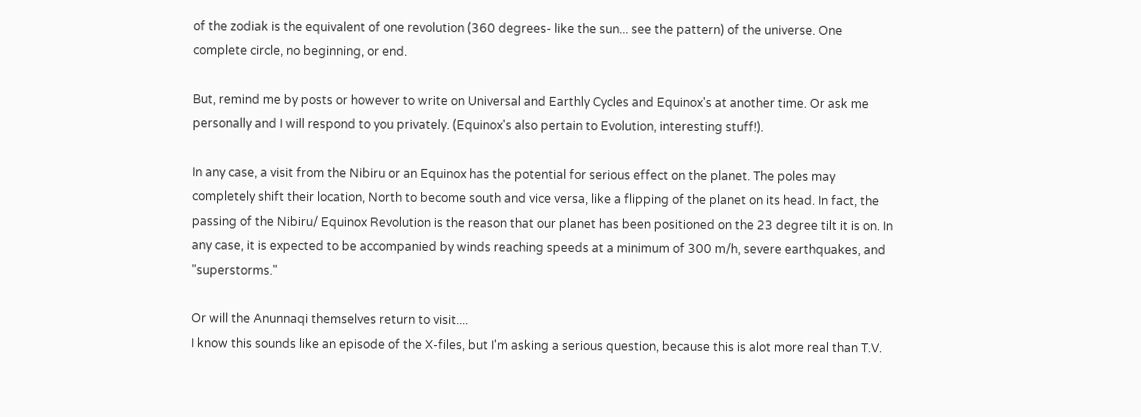of the zodiak is the equivalent of one revolution (360 degrees- like the sun... see the pattern) of the universe. One complete circle, no beginning, or end.

But, remind me by posts or however to write on Universal and Earthly Cycles and Equinox's at another time. Or ask me personally and I will respond to you privately. (Equinox's also pertain to Evolution, interesting stuff!).

In any case, a visit from the Nibiru or an Equinox has the potential for serious effect on the planet. The poles may completely shift their location, North to become south and vice versa, like a flipping of the planet on its head. In fact, the passing of the Nibiru/ Equinox Revolution is the reason that our planet has been positioned on the 23 degree tilt it is on. In any case, it is expected to be accompanied by winds reaching speeds at a minimum of 300 m/h, severe earthquakes, and "superstorms."

Or will the Anunnaqi themselves return to visit....
I know this sounds like an episode of the X-files, but I'm asking a serious question, because this is alot more real than T.V.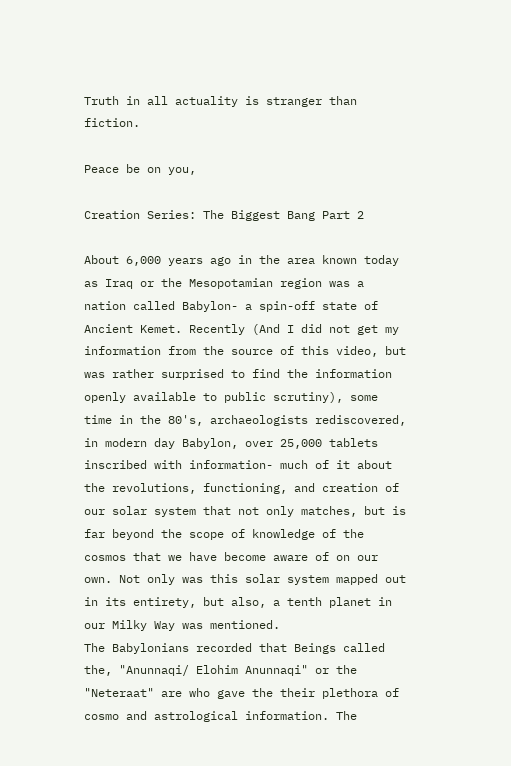Truth in all actuality is stranger than fiction.

Peace be on you,

Creation Series: The Biggest Bang Part 2

About 6,000 years ago in the area known today as Iraq or the Mesopotamian region was a nation called Babylon- a spin-off state of Ancient Kemet. Recently (And I did not get my information from the source of this video, but was rather surprised to find the information openly available to public scrutiny), some time in the 80's, archaeologists rediscovered, in modern day Babylon, over 25,000 tablets inscribed with information- much of it about the revolutions, functioning, and creation of our solar system that not only matches, but is far beyond the scope of knowledge of the cosmos that we have become aware of on our own. Not only was this solar system mapped out in its entirety, but also, a tenth planet in our Milky Way was mentioned.
The Babylonians recorded that Beings called the, "Anunnaqi/ Elohim Anunnaqi" or the "Neteraat" are who gave the their plethora of cosmo and astrological information. The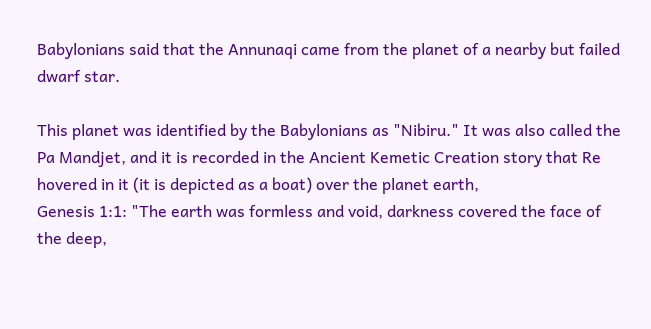Babylonians said that the Annunaqi came from the planet of a nearby but failed dwarf star.

This planet was identified by the Babylonians as "Nibiru." It was also called the Pa Mandjet, and it is recorded in the Ancient Kemetic Creation story that Re hovered in it (it is depicted as a boat) over the planet earth,
Genesis 1:1: "The earth was formless and void, darkness covered the face of the deep,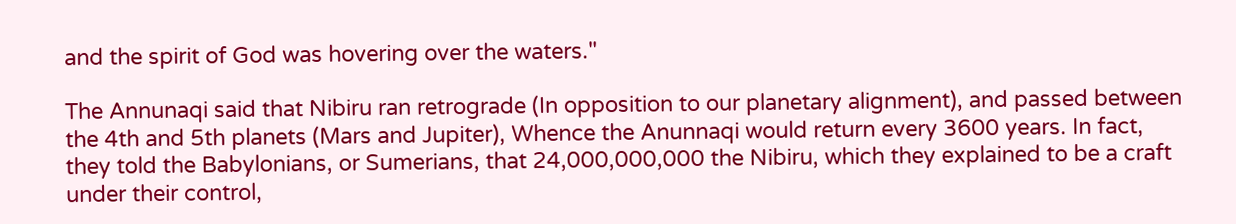and the spirit of God was hovering over the waters."

The Annunaqi said that Nibiru ran retrograde (In opposition to our planetary alignment), and passed between the 4th and 5th planets (Mars and Jupiter), Whence the Anunnaqi would return every 3600 years. In fact, they told the Babylonians, or Sumerians, that 24,000,000,000 the Nibiru, which they explained to be a craft under their control,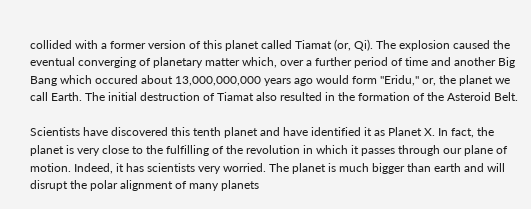collided with a former version of this planet called Tiamat (or, Qi). The explosion caused the eventual converging of planetary matter which, over a further period of time and another Big Bang which occured about 13,000,000,000 years ago would form "Eridu," or, the planet we call Earth. The initial destruction of Tiamat also resulted in the formation of the Asteroid Belt.

Scientists have discovered this tenth planet and have identified it as Planet X. In fact, the planet is very close to the fulfilling of the revolution in which it passes through our plane of motion. Indeed, it has scientists very worried. The planet is much bigger than earth and will disrupt the polar alignment of many planets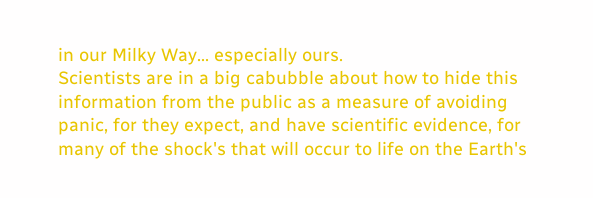in our Milky Way... especially ours.
Scientists are in a big cabubble about how to hide this information from the public as a measure of avoiding panic, for they expect, and have scientific evidence, for many of the shock's that will occur to life on the Earth's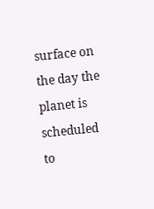surface on the day the planet is scheduled to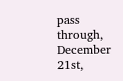pass through, December 21st,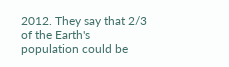2012. They say that 2/3 of the Earth's population could be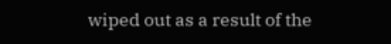wiped out as a result of the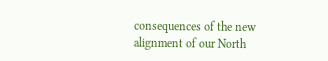consequences of the new alignment of our North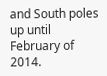and South poles up until February of 2014.